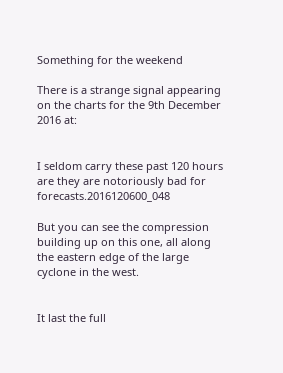Something for the weekend

There is a strange signal appearing on the charts for the 9th December 2016 at:


I seldom carry these past 120 hours are they are notoriously bad for forecasts.2016120600_048

But you can see the compression building up on this one, all along the eastern edge of the large cyclone in the west.


It last the full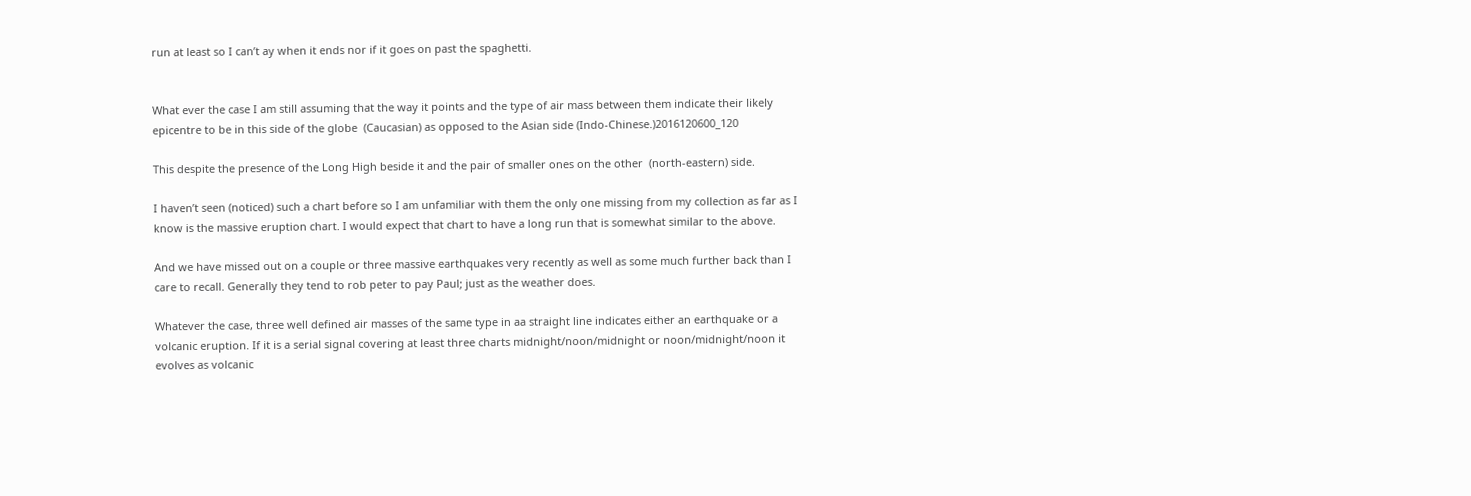run at least so I can’t ay when it ends nor if it goes on past the spaghetti.


What ever the case I am still assuming that the way it points and the type of air mass between them indicate their likely epicentre to be in this side of the globe  (Caucasian) as opposed to the Asian side (Indo-Chinese.)2016120600_120

This despite the presence of the Long High beside it and the pair of smaller ones on the other  (north-eastern) side.

I haven’t seen (noticed) such a chart before so I am unfamiliar with them the only one missing from my collection as far as I know is the massive eruption chart. I would expect that chart to have a long run that is somewhat similar to the above.

And we have missed out on a couple or three massive earthquakes very recently as well as some much further back than I care to recall. Generally they tend to rob peter to pay Paul; just as the weather does.

Whatever the case, three well defined air masses of the same type in aa straight line indicates either an earthquake or a volcanic eruption. If it is a serial signal covering at least three charts midnight/noon/midnight or noon/midnight/noon it evolves as volcanic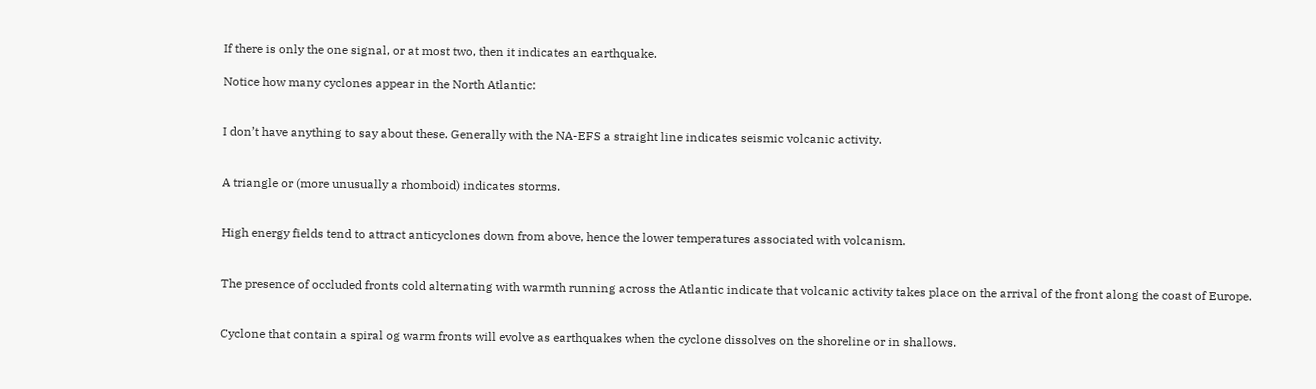If there is only the one signal, or at most two, then it indicates an earthquake.

Notice how many cyclones appear in the North Atlantic:


I don’t have anything to say about these. Generally with the NA-EFS a straight line indicates seismic volcanic activity.


A triangle or (more unusually a rhomboid) indicates storms.


High energy fields tend to attract anticyclones down from above, hence the lower temperatures associated with volcanism.


The presence of occluded fronts cold alternating with warmth running across the Atlantic indicate that volcanic activity takes place on the arrival of the front along the coast of Europe.


Cyclone that contain a spiral og warm fronts will evolve as earthquakes when the cyclone dissolves on the shoreline or in shallows.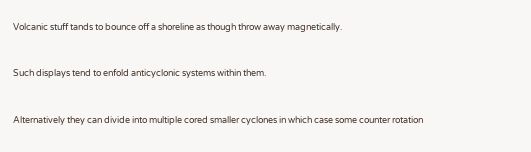Volcanic stuff tands to bounce off a shoreline as though throw away magnetically.


Such displays tend to enfold anticyclonic systems within them.


Alternatively they can divide into multiple cored smaller cyclones in which case some counter rotation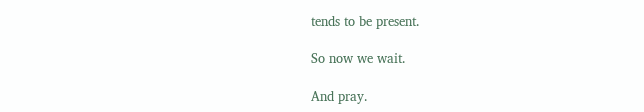tends to be present.

So now we wait.

And pray.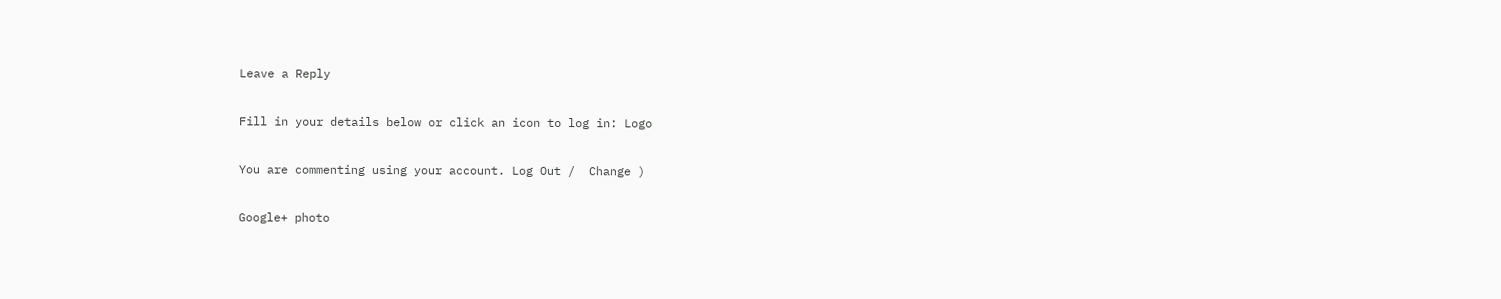Leave a Reply

Fill in your details below or click an icon to log in: Logo

You are commenting using your account. Log Out /  Change )

Google+ photo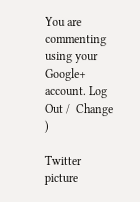You are commenting using your Google+ account. Log Out /  Change )

Twitter picture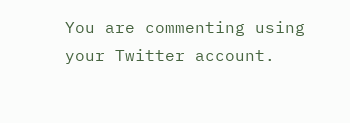You are commenting using your Twitter account.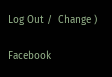Log Out /  Change )

Facebook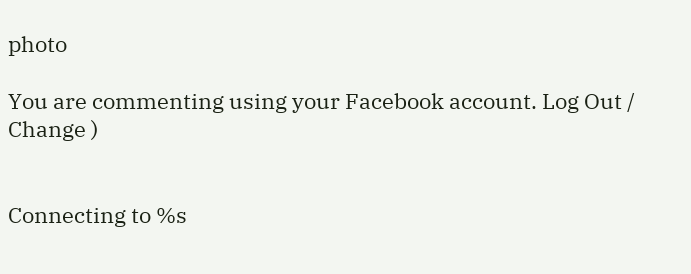photo

You are commenting using your Facebook account. Log Out /  Change )


Connecting to %s